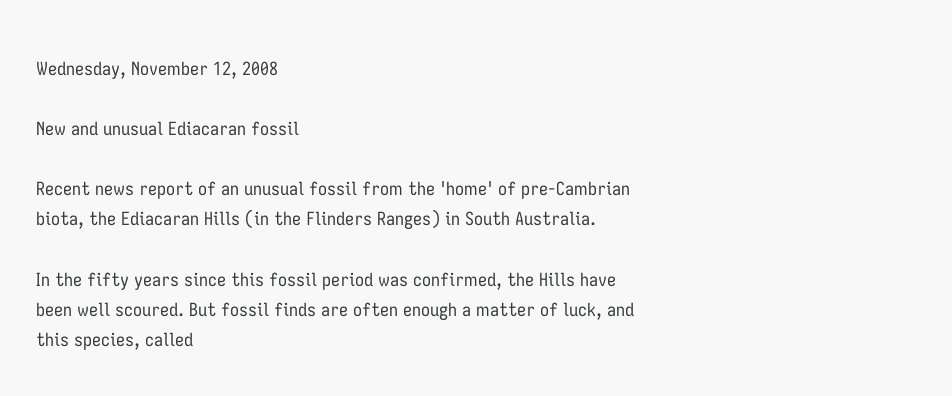Wednesday, November 12, 2008

New and unusual Ediacaran fossil

Recent news report of an unusual fossil from the 'home' of pre-Cambrian biota, the Ediacaran Hills (in the Flinders Ranges) in South Australia.

In the fifty years since this fossil period was confirmed, the Hills have been well scoured. But fossil finds are often enough a matter of luck, and this species, called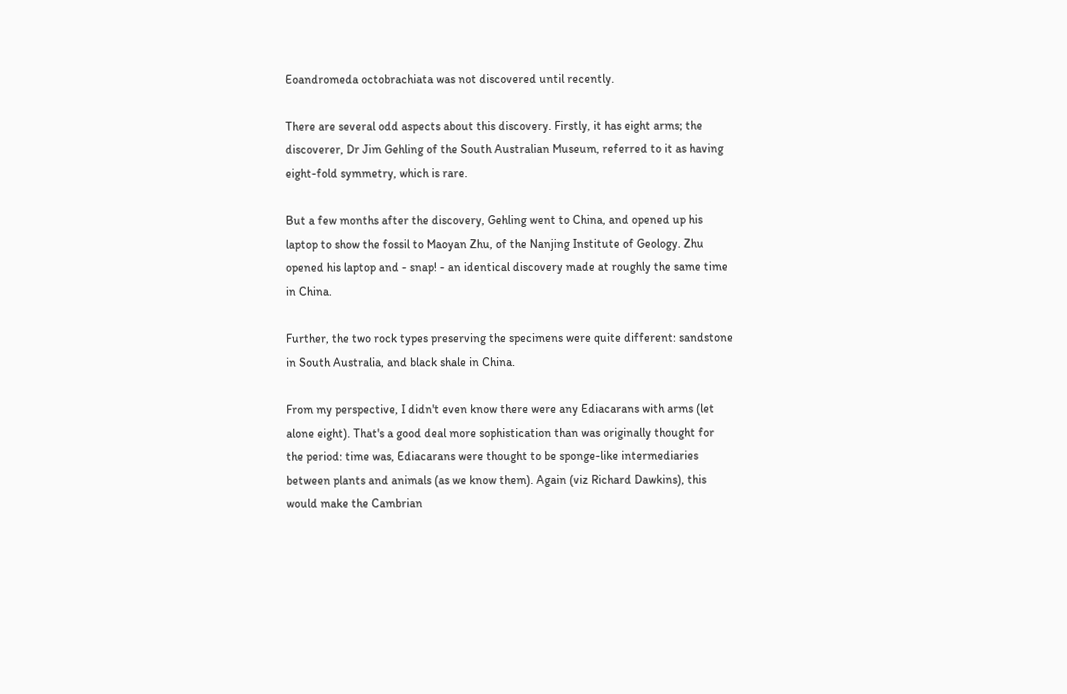Eoandromeda octobrachiata was not discovered until recently.

There are several odd aspects about this discovery. Firstly, it has eight arms; the discoverer, Dr Jim Gehling of the South Australian Museum, referred to it as having eight-fold symmetry, which is rare.

But a few months after the discovery, Gehling went to China, and opened up his laptop to show the fossil to Maoyan Zhu, of the Nanjing Institute of Geology. Zhu opened his laptop and - snap! - an identical discovery made at roughly the same time in China.

Further, the two rock types preserving the specimens were quite different: sandstone in South Australia, and black shale in China.

From my perspective, I didn't even know there were any Ediacarans with arms (let alone eight). That's a good deal more sophistication than was originally thought for the period: time was, Ediacarans were thought to be sponge-like intermediaries between plants and animals (as we know them). Again (viz Richard Dawkins), this would make the Cambrian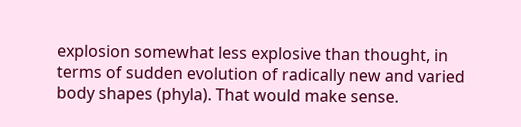explosion somewhat less explosive than thought, in terms of sudden evolution of radically new and varied body shapes (phyla). That would make sense.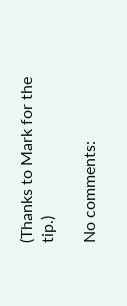(Thanks to Mark for the tip.)

No comments: